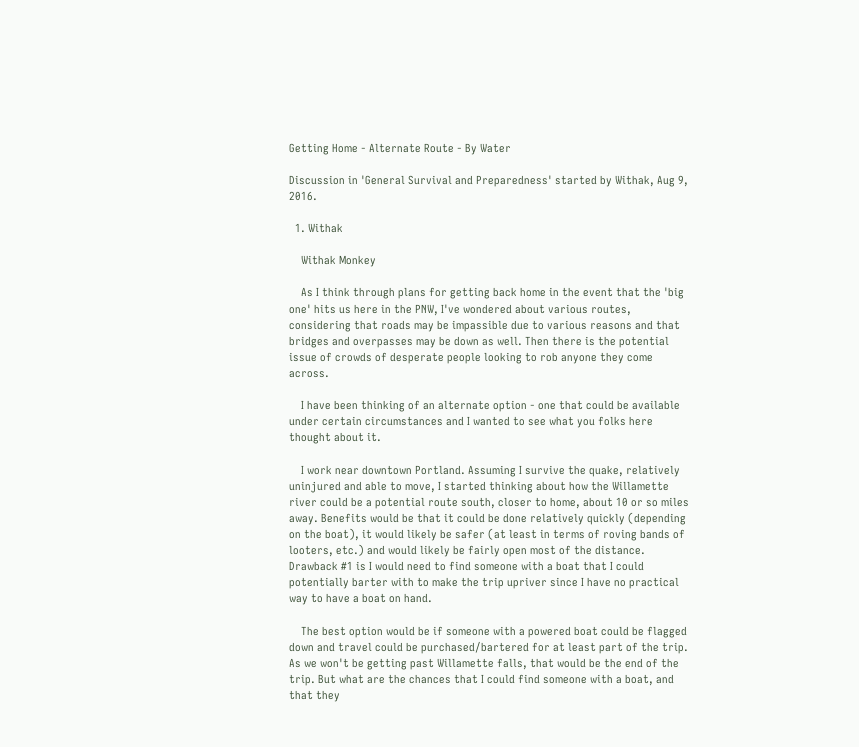Getting Home - Alternate Route - By Water

Discussion in 'General Survival and Preparedness' started by Withak, Aug 9, 2016.

  1. Withak

    Withak Monkey

    As I think through plans for getting back home in the event that the 'big one' hits us here in the PNW, I've wondered about various routes, considering that roads may be impassible due to various reasons and that bridges and overpasses may be down as well. Then there is the potential issue of crowds of desperate people looking to rob anyone they come across.

    I have been thinking of an alternate option - one that could be available under certain circumstances and I wanted to see what you folks here thought about it.

    I work near downtown Portland. Assuming I survive the quake, relatively uninjured and able to move, I started thinking about how the Willamette river could be a potential route south, closer to home, about 10 or so miles away. Benefits would be that it could be done relatively quickly (depending on the boat), it would likely be safer (at least in terms of roving bands of looters, etc.) and would likely be fairly open most of the distance. Drawback #1 is I would need to find someone with a boat that I could potentially barter with to make the trip upriver since I have no practical way to have a boat on hand.

    The best option would be if someone with a powered boat could be flagged down and travel could be purchased/bartered for at least part of the trip. As we won't be getting past Willamette falls, that would be the end of the trip. But what are the chances that I could find someone with a boat, and that they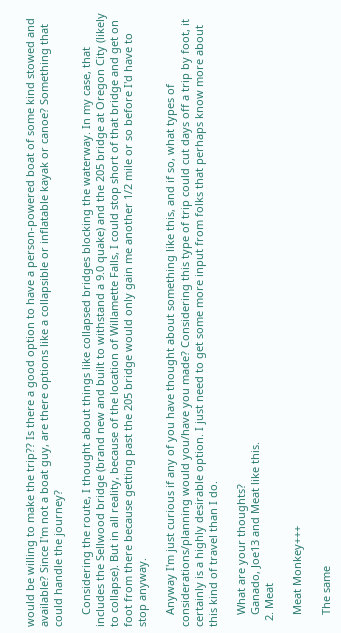would be willing to make the trip?? Is there a good option to have a person-powered boat of some kind stowed and available? Since I'm not a boat guy, are there options like a collapsible or inflatable kayak or canoe? Something that could handle the journey?

    Considering the route, I thought about things like collapsed bridges blocking the waterway. In my case, that includes the Sellwood bridge (brand new and built to withstand a 9.0 quake) and the 205 bridge at Oregon City (likely to collapse). But in all reality, because of the location of Willamette Falls, I could stop short of that bridge and get on foot from there because getting past the 205 bridge would only gain me another 1/2 mile or so before I'd have to stop anyway.

    Anyway I'm just curious if any of you have thought about something like this, and if so, what types of considerations/planning would you/have you made? Considering this type of trip could cut days off a trip by foot, it certainly is a highly desirable option. I just need to get some more input from folks that perhaps know more about this kind of travel than I do.

    What are your thoughts?
    Ganado, Joe13 and Meat like this.
  2. Meat

    Meat Monkey+++

    The same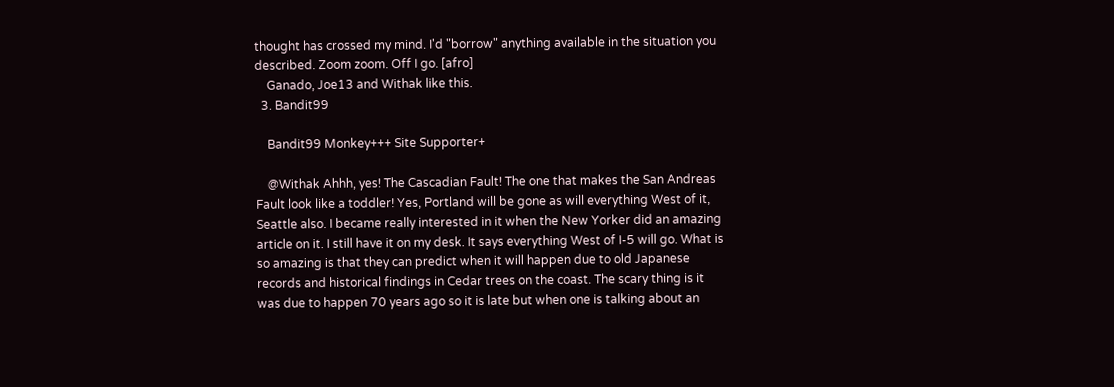thought has crossed my mind. I'd "borrow" anything available in the situation you described. Zoom zoom. Off I go. [afro]
    Ganado, Joe13 and Withak like this.
  3. Bandit99

    Bandit99 Monkey+++ Site Supporter+

    @Withak Ahhh, yes! The Cascadian Fault! The one that makes the San Andreas Fault look like a toddler! Yes, Portland will be gone as will everything West of it, Seattle also. I became really interested in it when the New Yorker did an amazing article on it. I still have it on my desk. It says everything West of I-5 will go. What is so amazing is that they can predict when it will happen due to old Japanese records and historical findings in Cedar trees on the coast. The scary thing is it was due to happen 70 years ago so it is late but when one is talking about an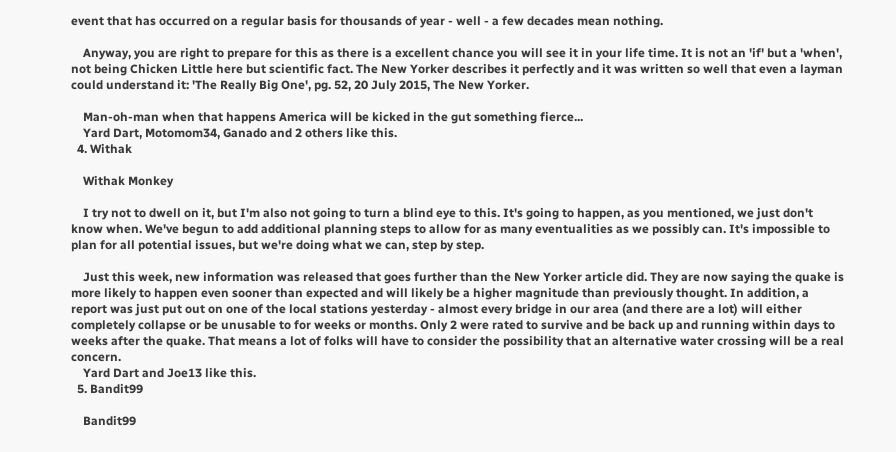event that has occurred on a regular basis for thousands of year - well - a few decades mean nothing.

    Anyway, you are right to prepare for this as there is a excellent chance you will see it in your life time. It is not an 'if' but a 'when', not being Chicken Little here but scientific fact. The New Yorker describes it perfectly and it was written so well that even a layman could understand it: 'The Really Big One', pg. 52, 20 July 2015, The New Yorker.

    Man-oh-man when that happens America will be kicked in the gut something fierce...
    Yard Dart, Motomom34, Ganado and 2 others like this.
  4. Withak

    Withak Monkey

    I try not to dwell on it, but I'm also not going to turn a blind eye to this. It's going to happen, as you mentioned, we just don't know when. We've begun to add additional planning steps to allow for as many eventualities as we possibly can. It's impossible to plan for all potential issues, but we're doing what we can, step by step.

    Just this week, new information was released that goes further than the New Yorker article did. They are now saying the quake is more likely to happen even sooner than expected and will likely be a higher magnitude than previously thought. In addition, a report was just put out on one of the local stations yesterday - almost every bridge in our area (and there are a lot) will either completely collapse or be unusable to for weeks or months. Only 2 were rated to survive and be back up and running within days to weeks after the quake. That means a lot of folks will have to consider the possibility that an alternative water crossing will be a real concern.
    Yard Dart and Joe13 like this.
  5. Bandit99

    Bandit99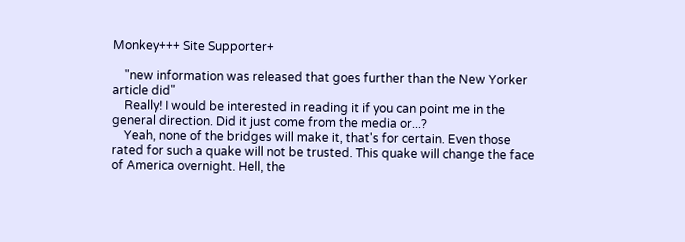Monkey+++ Site Supporter+

    "new information was released that goes further than the New Yorker article did"
    Really! I would be interested in reading it if you can point me in the general direction. Did it just come from the media or...?
    Yeah, none of the bridges will make it, that's for certain. Even those rated for such a quake will not be trusted. This quake will change the face of America overnight. Hell, the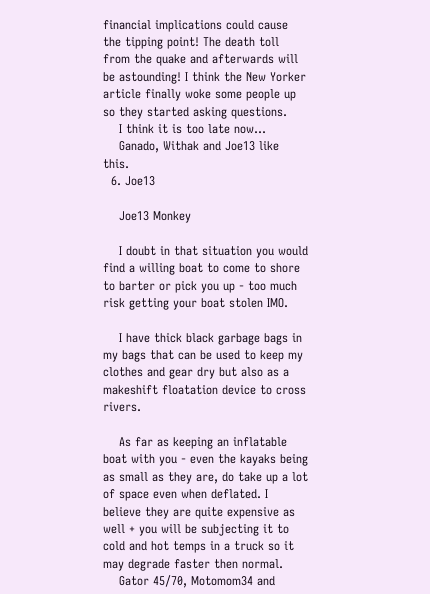financial implications could cause the tipping point! The death toll from the quake and afterwards will be astounding! I think the New Yorker article finally woke some people up so they started asking questions.
    I think it is too late now...
    Ganado, Withak and Joe13 like this.
  6. Joe13

    Joe13 Monkey

    I doubt in that situation you would find a willing boat to come to shore to barter or pick you up - too much risk getting your boat stolen IMO.

    I have thick black garbage bags in my bags that can be used to keep my clothes and gear dry but also as a makeshift floatation device to cross rivers.

    As far as keeping an inflatable boat with you - even the kayaks being as small as they are, do take up a lot of space even when deflated. I believe they are quite expensive as well + you will be subjecting it to cold and hot temps in a truck so it may degrade faster then normal.
    Gator 45/70, Motomom34 and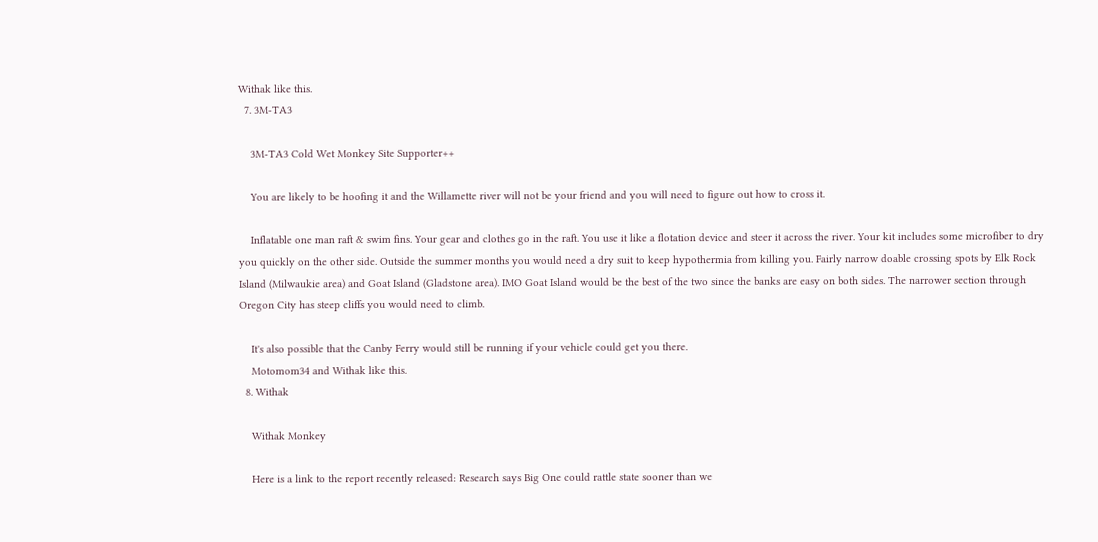Withak like this.
  7. 3M-TA3

    3M-TA3 Cold Wet Monkey Site Supporter++

    You are likely to be hoofing it and the Willamette river will not be your friend and you will need to figure out how to cross it.

    Inflatable one man raft & swim fins. Your gear and clothes go in the raft. You use it like a flotation device and steer it across the river. Your kit includes some microfiber to dry you quickly on the other side. Outside the summer months you would need a dry suit to keep hypothermia from killing you. Fairly narrow doable crossing spots by Elk Rock Island (Milwaukie area) and Goat Island (Gladstone area). IMO Goat Island would be the best of the two since the banks are easy on both sides. The narrower section through Oregon City has steep cliffs you would need to climb.

    It's also possible that the Canby Ferry would still be running if your vehicle could get you there.
    Motomom34 and Withak like this.
  8. Withak

    Withak Monkey

    Here is a link to the report recently released: Research says Big One could rattle state sooner than we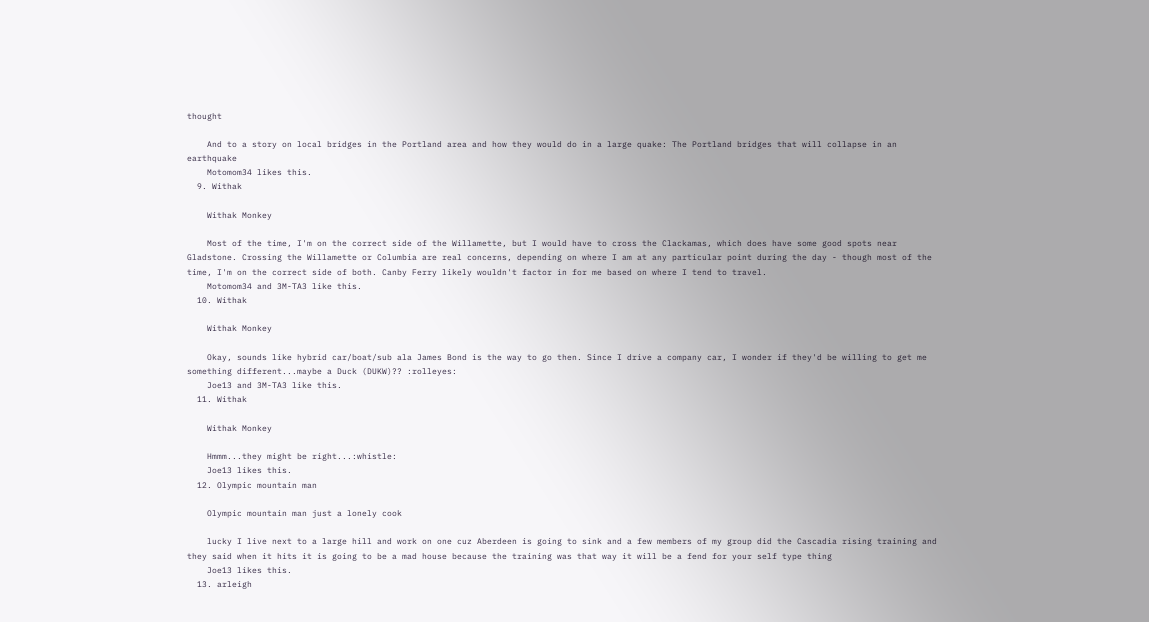thought

    And to a story on local bridges in the Portland area and how they would do in a large quake: The Portland bridges that will collapse in an earthquake
    Motomom34 likes this.
  9. Withak

    Withak Monkey

    Most of the time, I'm on the correct side of the Willamette, but I would have to cross the Clackamas, which does have some good spots near Gladstone. Crossing the Willamette or Columbia are real concerns, depending on where I am at any particular point during the day - though most of the time, I'm on the correct side of both. Canby Ferry likely wouldn't factor in for me based on where I tend to travel.
    Motomom34 and 3M-TA3 like this.
  10. Withak

    Withak Monkey

    Okay, sounds like hybrid car/boat/sub ala James Bond is the way to go then. Since I drive a company car, I wonder if they'd be willing to get me something different...maybe a Duck (DUKW)?? :rolleyes:
    Joe13 and 3M-TA3 like this.
  11. Withak

    Withak Monkey

    Hmmm...they might be right...:whistle:
    Joe13 likes this.
  12. Olympic mountain man

    Olympic mountain man just a lonely cook

    lucky I live next to a large hill and work on one cuz Aberdeen is going to sink and a few members of my group did the Cascadia rising training and they said when it hits it is going to be a mad house because the training was that way it will be a fend for your self type thing
    Joe13 likes this.
  13. arleigh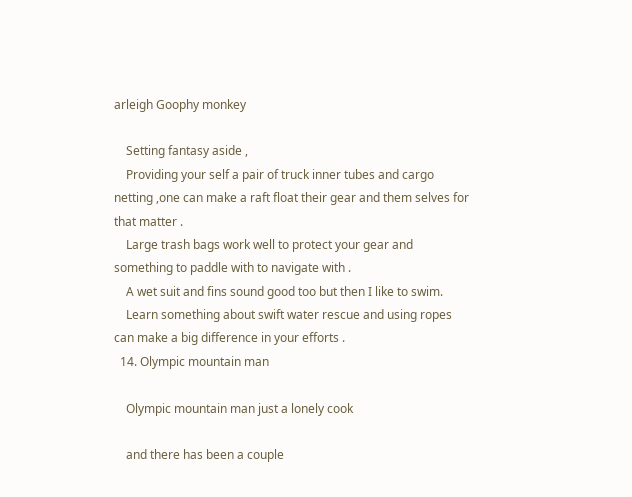arleigh Goophy monkey

    Setting fantasy aside ,
    Providing your self a pair of truck inner tubes and cargo netting ,one can make a raft float their gear and them selves for that matter .
    Large trash bags work well to protect your gear and something to paddle with to navigate with .
    A wet suit and fins sound good too but then I like to swim.
    Learn something about swift water rescue and using ropes can make a big difference in your efforts .
  14. Olympic mountain man

    Olympic mountain man just a lonely cook

    and there has been a couple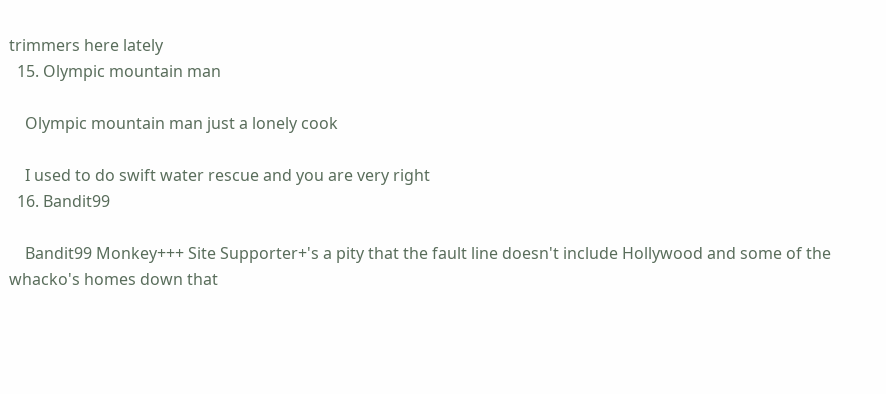trimmers here lately
  15. Olympic mountain man

    Olympic mountain man just a lonely cook

    I used to do swift water rescue and you are very right
  16. Bandit99

    Bandit99 Monkey+++ Site Supporter+'s a pity that the fault line doesn't include Hollywood and some of the whacko's homes down that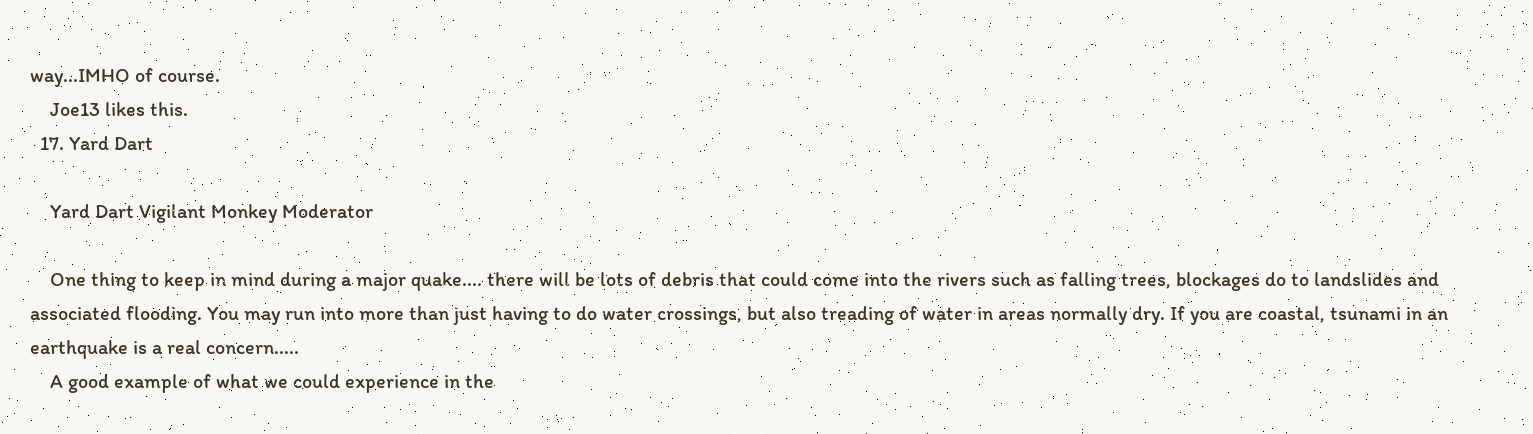way...IMHO of course.
    Joe13 likes this.
  17. Yard Dart

    Yard Dart Vigilant Monkey Moderator

    One thing to keep in mind during a major quake.... there will be lots of debris that could come into the rivers such as falling trees, blockages do to landslides and associated flooding. You may run into more than just having to do water crossings, but also treading of water in areas normally dry. If you are coastal, tsunami in an earthquake is a real concern.....
    A good example of what we could experience in the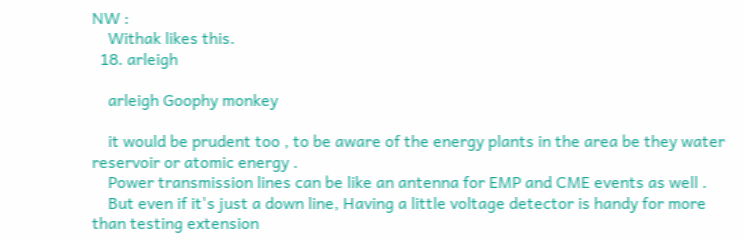NW :
    Withak likes this.
  18. arleigh

    arleigh Goophy monkey

    it would be prudent too , to be aware of the energy plants in the area be they water reservoir or atomic energy .
    Power transmission lines can be like an antenna for EMP and CME events as well .
    But even if it's just a down line, Having a little voltage detector is handy for more than testing extension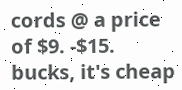cords @ a price of $9. -$15. bucks, it's cheap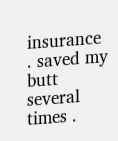insurance . saved my butt several times .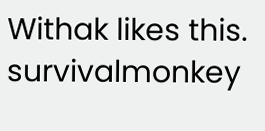Withak likes this.
survivalmonkey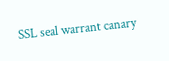SSL seal warrant canary